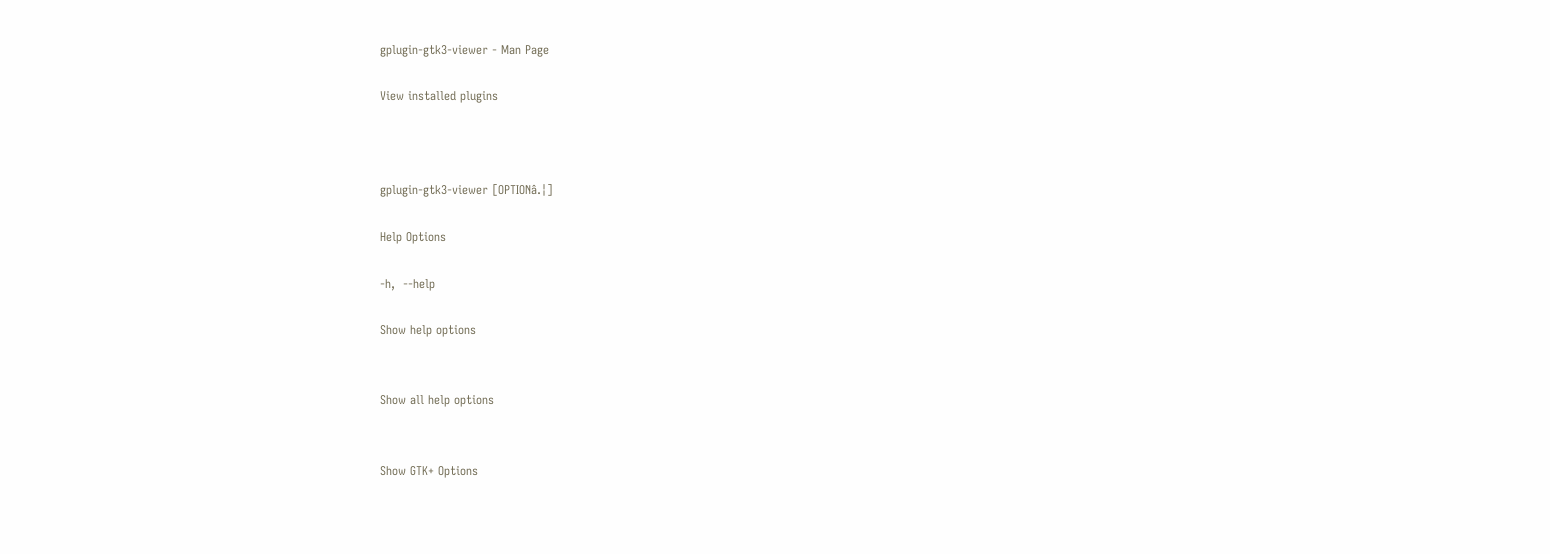gplugin-gtk3-viewer - Man Page

View installed plugins



gplugin-gtk3-viewer [OPTIONâ.¦]

Help Options

-h,  --help

Show help options


Show all help options


Show GTK+ Options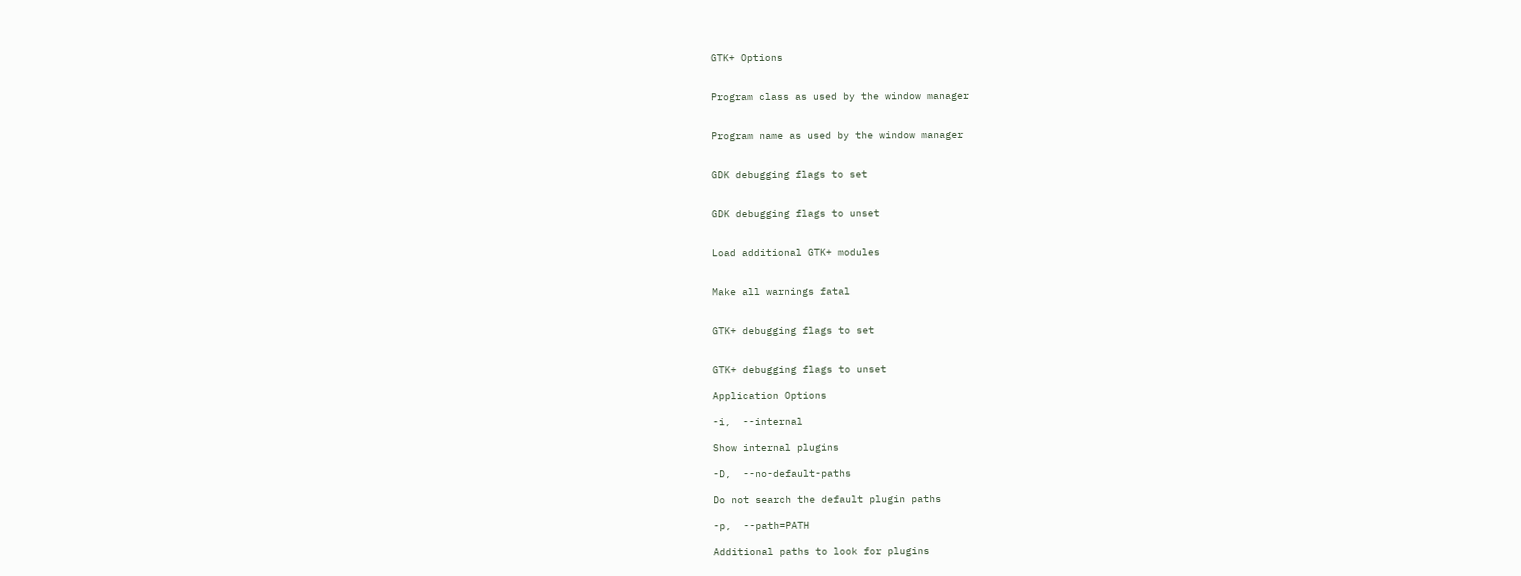GTK+ Options


Program class as used by the window manager


Program name as used by the window manager


GDK debugging flags to set


GDK debugging flags to unset


Load additional GTK+ modules


Make all warnings fatal


GTK+ debugging flags to set


GTK+ debugging flags to unset

Application Options

-i,  --internal

Show internal plugins

-D,  --no-default-paths

Do not search the default plugin paths

-p,  --path=PATH

Additional paths to look for plugins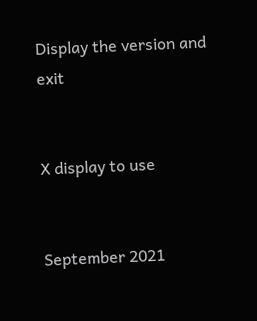Display the version and exit


X display to use


September 2021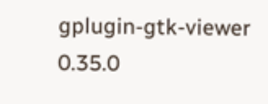gplugin-gtk-viewer 0.35.0